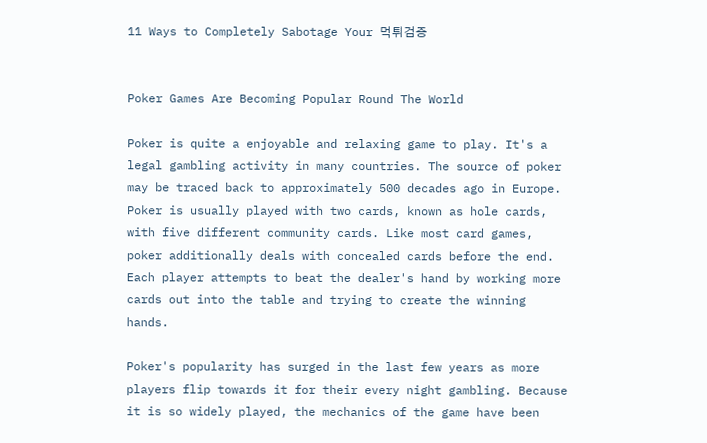11 Ways to Completely Sabotage Your 먹튀검증


Poker Games Are Becoming Popular Round The World

Poker is quite a enjoyable and relaxing game to play. It's a legal gambling activity in many countries. The source of poker may be traced back to approximately 500 decades ago in Europe. Poker is usually played with two cards, known as hole cards, with five different community cards. Like most card games, poker additionally deals with concealed cards before the end. Each player attempts to beat the dealer's hand by working more cards out into the table and trying to create the winning hands.

Poker's popularity has surged in the last few years as more players flip towards it for their every night gambling. Because it is so widely played, the mechanics of the game have been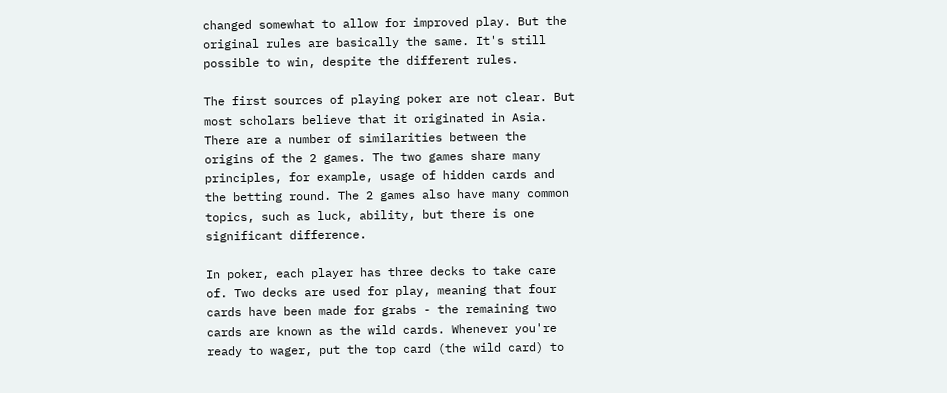changed somewhat to allow for improved play. But the original rules are basically the same. It's still possible to win, despite the different rules.

The first sources of playing poker are not clear. But most scholars believe that it originated in Asia. There are a number of similarities between the origins of the 2 games. The two games share many principles, for example, usage of hidden cards and the betting round. The 2 games also have many common topics, such as luck, ability, but there is one significant difference.

In poker, each player has three decks to take care of. Two decks are used for play, meaning that four cards have been made for grabs - the remaining two cards are known as the wild cards. Whenever you're ready to wager, put the top card (the wild card) to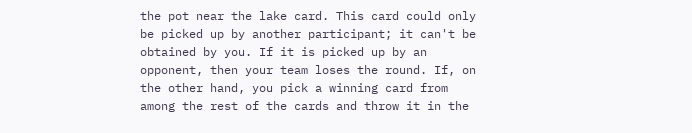the pot near the lake card. This card could only be picked up by another participant; it can't be obtained by you. If it is picked up by an opponent, then your team loses the round. If, on the other hand, you pick a winning card from among the rest of the cards and throw it in the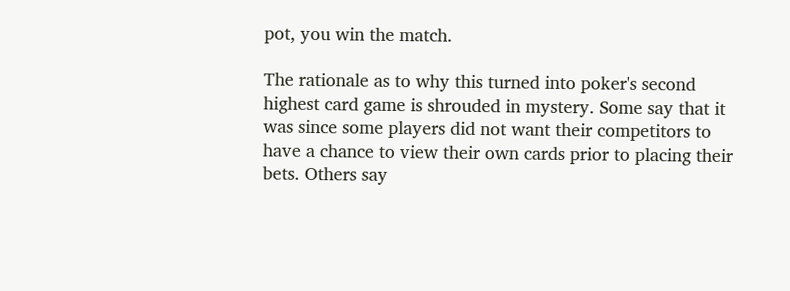pot, you win the match.

The rationale as to why this turned into poker's second highest card game is shrouded in mystery. Some say that it was since some players did not want their competitors to have a chance to view their own cards prior to placing their bets. Others say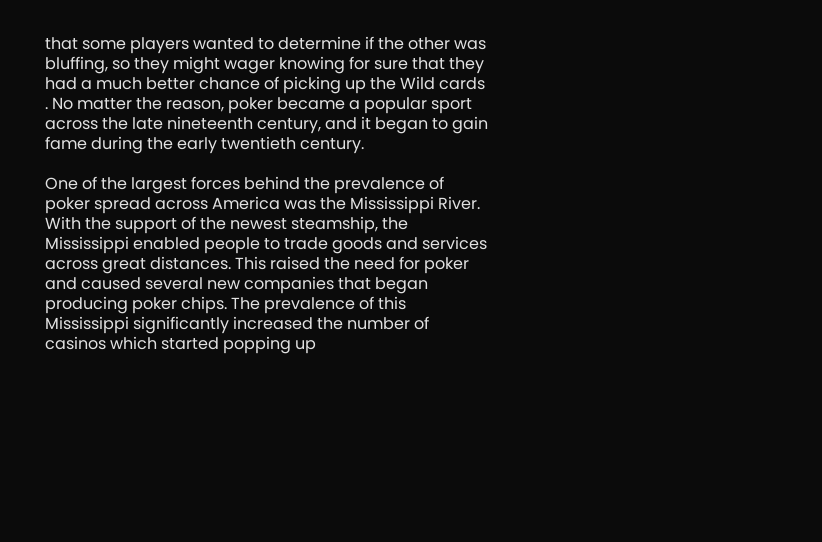that some players wanted to determine if the other was bluffing, so they might wager knowing for sure that they had a much better chance of picking up the Wild cards . No matter the reason, poker became a popular sport across the late nineteenth century, and it began to gain fame during the early twentieth century.

One of the largest forces behind the prevalence of poker spread across America was the Mississippi River. With the support of the newest steamship, the Mississippi enabled people to trade goods and services across great distances. This raised the need for poker and caused several new companies that began producing poker chips. The prevalence of this Mississippi significantly increased the number of casinos which started popping up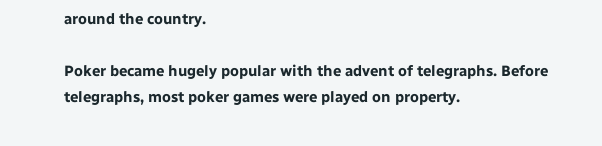around the country.

Poker became hugely popular with the advent of telegraphs. Before telegraphs, most poker games were played on property.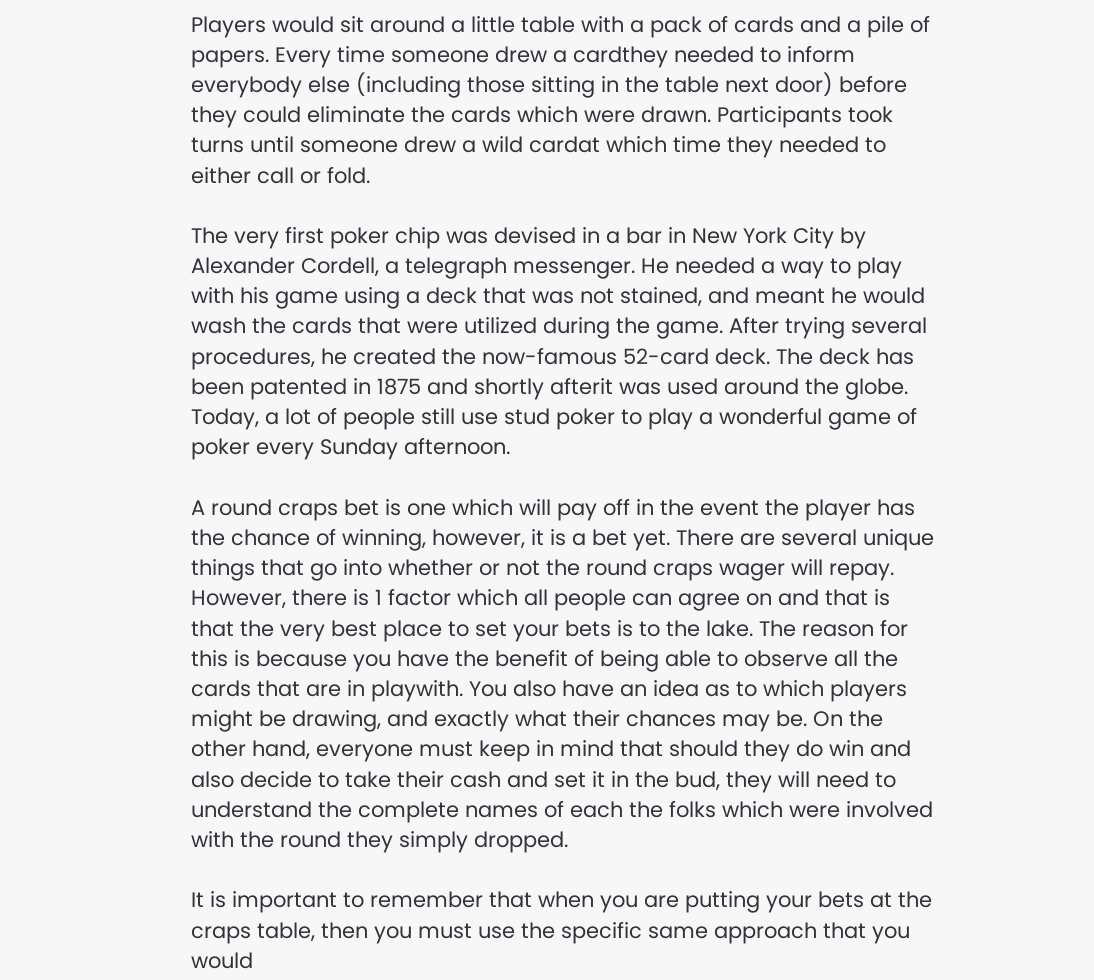Players would sit around a little table with a pack of cards and a pile of papers. Every time someone drew a cardthey needed to inform everybody else (including those sitting in the table next door) before they could eliminate the cards which were drawn. Participants took turns until someone drew a wild cardat which time they needed to either call or fold.

The very first poker chip was devised in a bar in New York City by Alexander Cordell, a telegraph messenger. He needed a way to play with his game using a deck that was not stained, and meant he would wash the cards that were utilized during the game. After trying several procedures, he created the now-famous 52-card deck. The deck has been patented in 1875 and shortly afterit was used around the globe. Today, a lot of people still use stud poker to play a wonderful game of poker every Sunday afternoon.

A round craps bet is one which will pay off in the event the player has the chance of winning, however, it is a bet yet. There are several unique things that go into whether or not the round craps wager will repay. However, there is 1 factor which all people can agree on and that is that the very best place to set your bets is to the lake. The reason for this is because you have the benefit of being able to observe all the cards that are in playwith. You also have an idea as to which players might be drawing, and exactly what their chances may be. On the other hand, everyone must keep in mind that should they do win and also decide to take their cash and set it in the bud, they will need to understand the complete names of each the folks which were involved with the round they simply dropped.

It is important to remember that when you are putting your bets at the craps table, then you must use the specific same approach that you would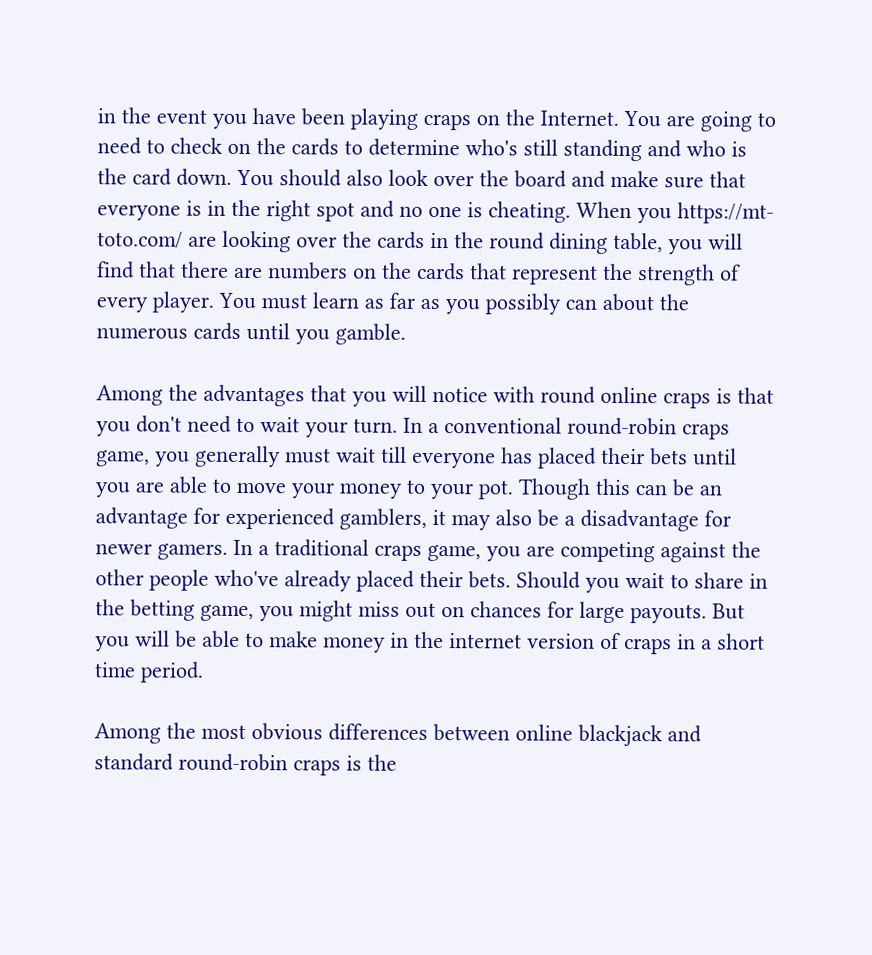in the event you have been playing craps on the Internet. You are going to need to check on the cards to determine who's still standing and who is the card down. You should also look over the board and make sure that everyone is in the right spot and no one is cheating. When you https://mt-toto.com/ are looking over the cards in the round dining table, you will find that there are numbers on the cards that represent the strength of every player. You must learn as far as you possibly can about the numerous cards until you gamble.

Among the advantages that you will notice with round online craps is that you don't need to wait your turn. In a conventional round-robin craps game, you generally must wait till everyone has placed their bets until you are able to move your money to your pot. Though this can be an advantage for experienced gamblers, it may also be a disadvantage for newer gamers. In a traditional craps game, you are competing against the other people who've already placed their bets. Should you wait to share in the betting game, you might miss out on chances for large payouts. But you will be able to make money in the internet version of craps in a short time period.

Among the most obvious differences between online blackjack and standard round-robin craps is the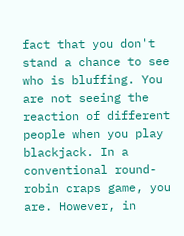fact that you don't stand a chance to see who is bluffing. You are not seeing the reaction of different people when you play blackjack. In a conventional round-robin craps game, you are. However, in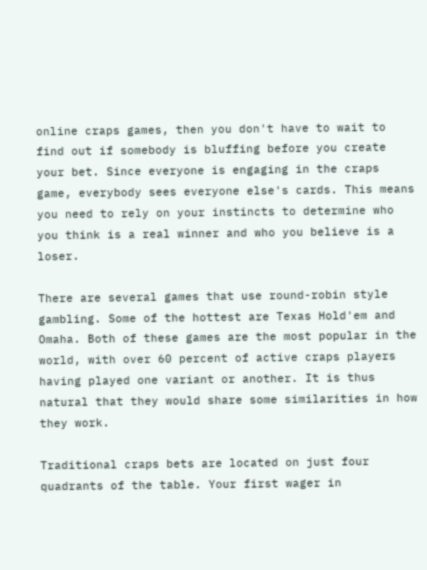online craps games, then you don't have to wait to find out if somebody is bluffing before you create your bet. Since everyone is engaging in the craps game, everybody sees everyone else's cards. This means you need to rely on your instincts to determine who you think is a real winner and who you believe is a loser.

There are several games that use round-robin style gambling. Some of the hottest are Texas Hold'em and Omaha. Both of these games are the most popular in the world, with over 60 percent of active craps players having played one variant or another. It is thus natural that they would share some similarities in how they work.

Traditional craps bets are located on just four quadrants of the table. Your first wager in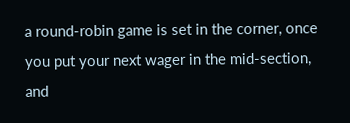a round-robin game is set in the corner, once you put your next wager in the mid-section, and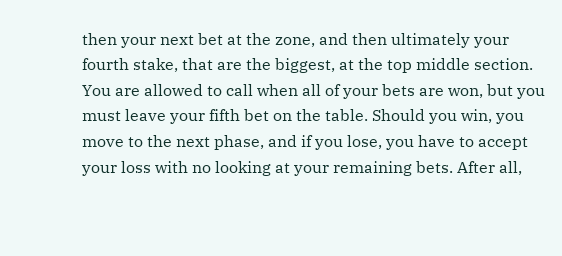then your next bet at the zone, and then ultimately your fourth stake, that are the biggest, at the top middle section. You are allowed to call when all of your bets are won, but you must leave your fifth bet on the table. Should you win, you move to the next phase, and if you lose, you have to accept your loss with no looking at your remaining bets. After all,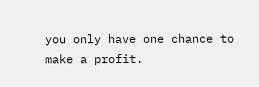you only have one chance to make a profit.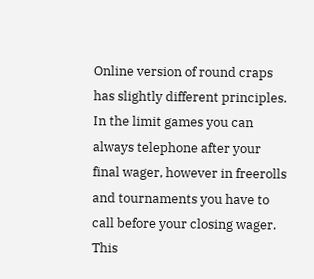Online version of round craps has slightly different principles. In the limit games you can always telephone after your final wager, however in freerolls and tournaments you have to call before your closing wager. This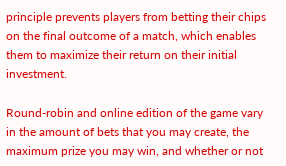principle prevents players from betting their chips on the final outcome of a match, which enables them to maximize their return on their initial investment.

Round-robin and online edition of the game vary in the amount of bets that you may create, the maximum prize you may win, and whether or not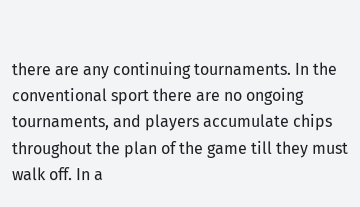there are any continuing tournaments. In the conventional sport there are no ongoing tournaments, and players accumulate chips throughout the plan of the game till they must walk off. In a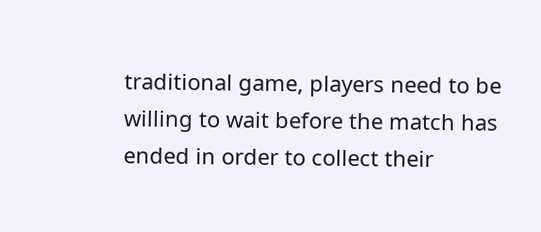traditional game, players need to be willing to wait before the match has ended in order to collect their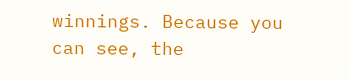winnings. Because you can see, the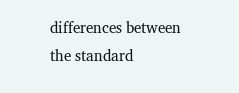differences between the standard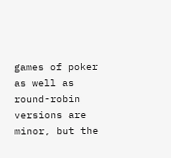games of poker as well as round-robin versions are minor, but the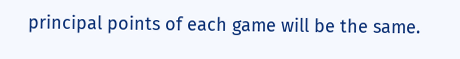principal points of each game will be the same.